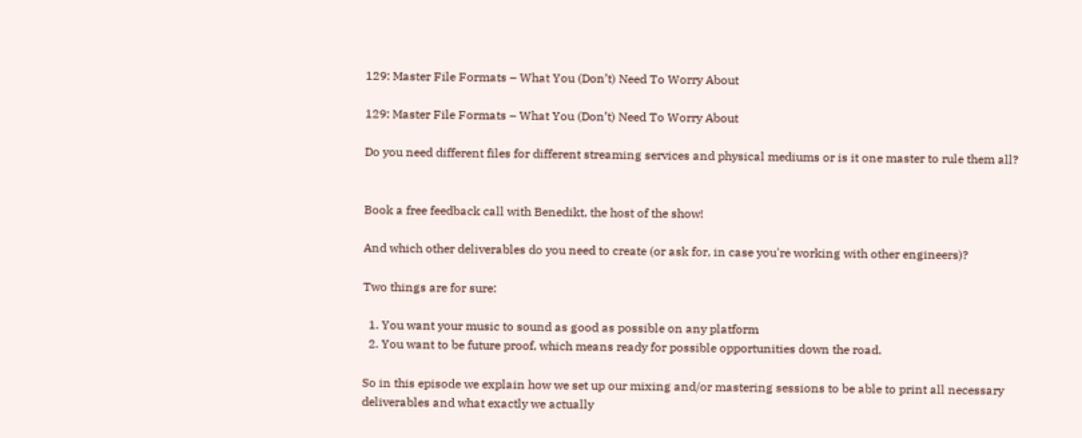129: Master File Formats – What You (Don’t) Need To Worry About

129: Master File Formats – What You (Don’t) Need To Worry About

Do you need different files for different streaming services and physical mediums or is it one master to rule them all?


Book a free feedback call with Benedikt, the host of the show!

And which other deliverables do you need to create (or ask for, in case you're working with other engineers)?

Two things are for sure:

  1. You want your music to sound as good as possible on any platform
  2. You want to be future proof, which means ready for possible opportunities down the road.

So in this episode we explain how we set up our mixing and/or mastering sessions to be able to print all necessary deliverables and what exactly we actually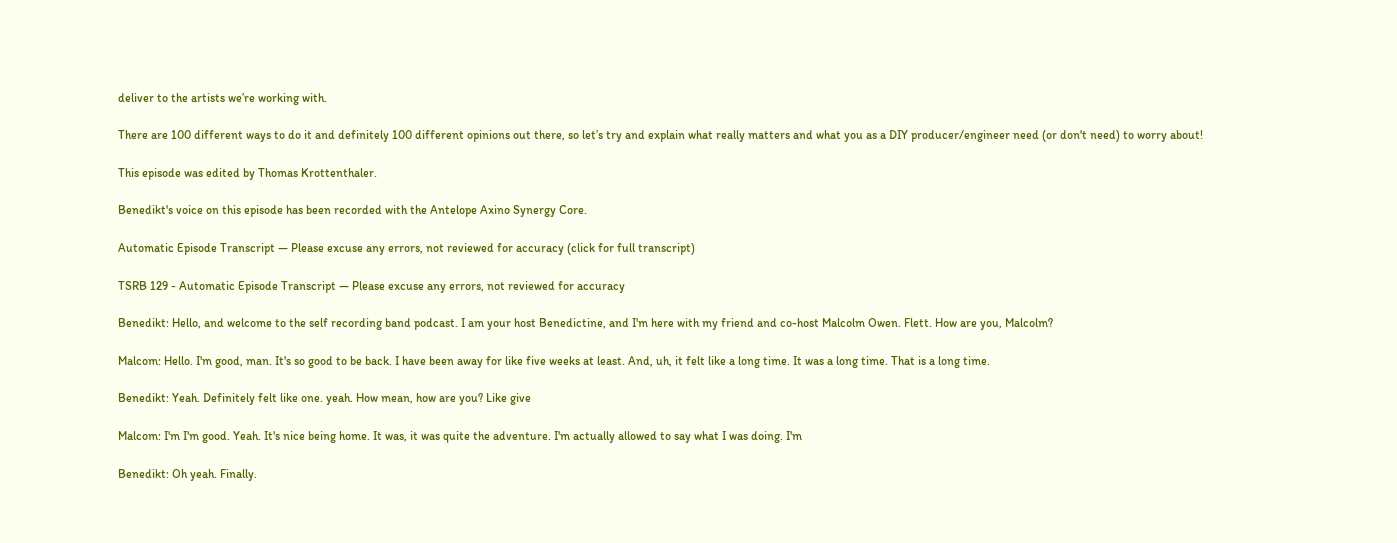deliver to the artists we’re working with.

There are 100 different ways to do it and definitely 100 different opinions out there, so let’s try and explain what really matters and what you as a DIY producer/engineer need (or don't need) to worry about!

This episode was edited by Thomas Krottenthaler.

Benedikt's voice on this episode has been recorded with the Antelope Axino Synergy Core.

Automatic Episode Transcript — Please excuse any errors, not reviewed for accuracy (click for full transcript)

TSRB 129 - Automatic Episode Transcript — Please excuse any errors, not reviewed for accuracy

Benedikt: Hello, and welcome to the self recording band podcast. I am your host Benedictine, and I'm here with my friend and co-host Malcolm Owen. Flett. How are you, Malcolm?

Malcom: Hello. I'm good, man. It's so good to be back. I have been away for like five weeks at least. And, uh, it felt like a long time. It was a long time. That is a long time.

Benedikt: Yeah. Definitely felt like one. yeah. How mean, how are you? Like give

Malcom: I'm I'm good. Yeah. It's nice being home. It was, it was quite the adventure. I'm actually allowed to say what I was doing. I'm

Benedikt: Oh yeah. Finally.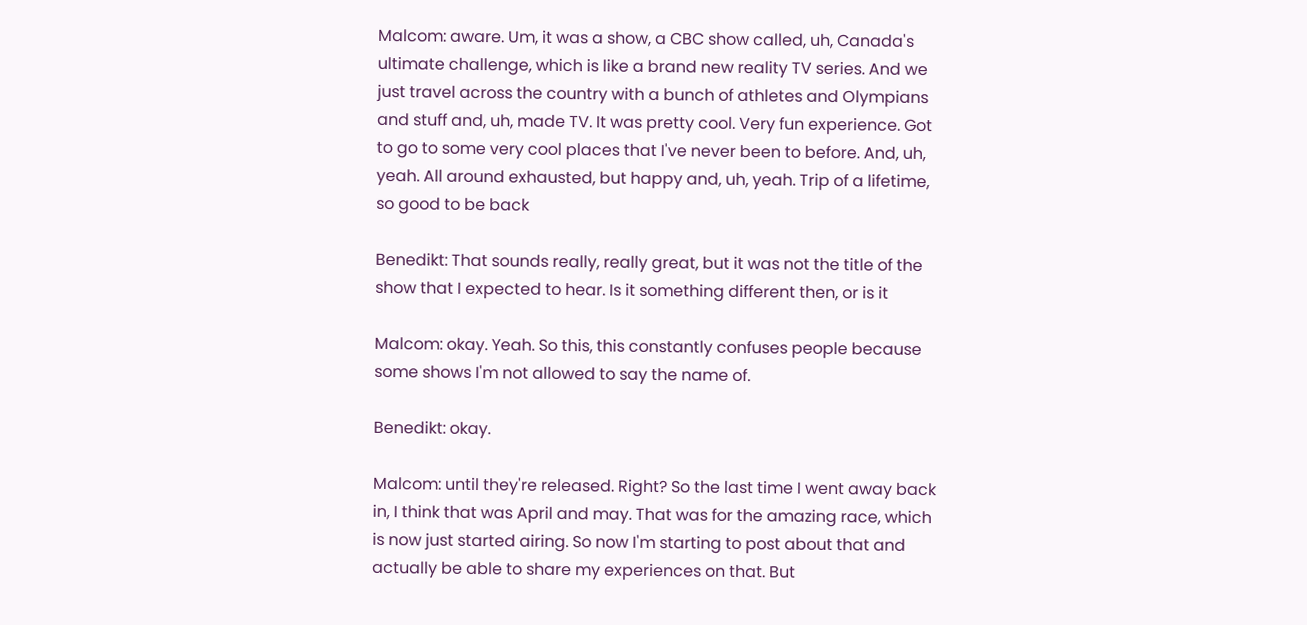Malcom: aware. Um, it was a show, a CBC show called, uh, Canada's ultimate challenge, which is like a brand new reality TV series. And we just travel across the country with a bunch of athletes and Olympians and stuff and, uh, made TV. It was pretty cool. Very fun experience. Got to go to some very cool places that I've never been to before. And, uh, yeah. All around exhausted, but happy and, uh, yeah. Trip of a lifetime, so good to be back

Benedikt: That sounds really, really great, but it was not the title of the show that I expected to hear. Is it something different then, or is it

Malcom: okay. Yeah. So this, this constantly confuses people because some shows I'm not allowed to say the name of.

Benedikt: okay.

Malcom: until they're released. Right? So the last time I went away back in, I think that was April and may. That was for the amazing race, which is now just started airing. So now I'm starting to post about that and actually be able to share my experiences on that. But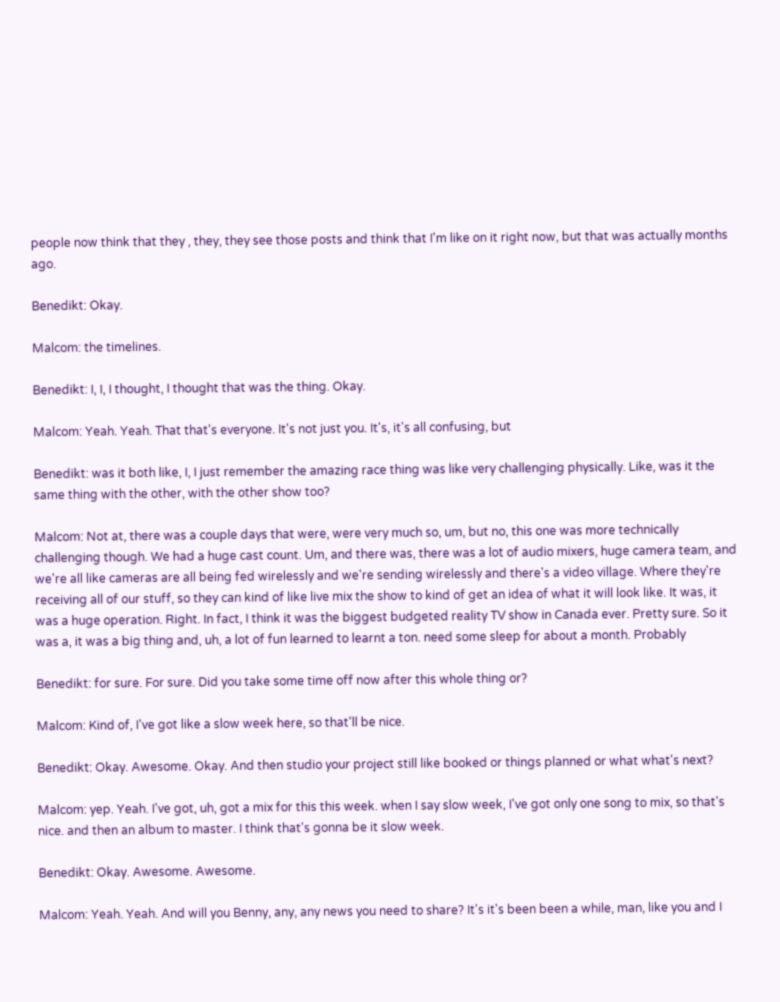people now think that they , they, they see those posts and think that I'm like on it right now, but that was actually months ago.

Benedikt: Okay.

Malcom: the timelines.

Benedikt: I, I, I thought, I thought that was the thing. Okay.

Malcom: Yeah. Yeah. That that's everyone. It's not just you. It's, it's all confusing, but

Benedikt: was it both like, I, I just remember the amazing race thing was like very challenging physically. Like, was it the same thing with the other, with the other show too?

Malcom: Not at, there was a couple days that were, were very much so, um, but no, this one was more technically challenging though. We had a huge cast count. Um, and there was, there was a lot of audio mixers, huge camera team, and we're all like cameras are all being fed wirelessly and we're sending wirelessly and there's a video village. Where they're receiving all of our stuff, so they can kind of like live mix the show to kind of get an idea of what it will look like. It was, it was a huge operation. Right. In fact, I think it was the biggest budgeted reality TV show in Canada ever. Pretty sure. So it was a, it was a big thing and, uh, a lot of fun learned to learnt a ton. need some sleep for about a month. Probably

Benedikt: for sure. For sure. Did you take some time off now after this whole thing or?

Malcom: Kind of, I've got like a slow week here, so that'll be nice.

Benedikt: Okay. Awesome. Okay. And then studio your project still like booked or things planned or what what's next?

Malcom: yep. Yeah. I've got, uh, got a mix for this this week. when I say slow week, I've got only one song to mix, so that's nice. and then an album to master. I think that's gonna be it slow week.

Benedikt: Okay. Awesome. Awesome.

Malcom: Yeah. Yeah. And will you Benny, any, any news you need to share? It's it's been been a while, man, like you and I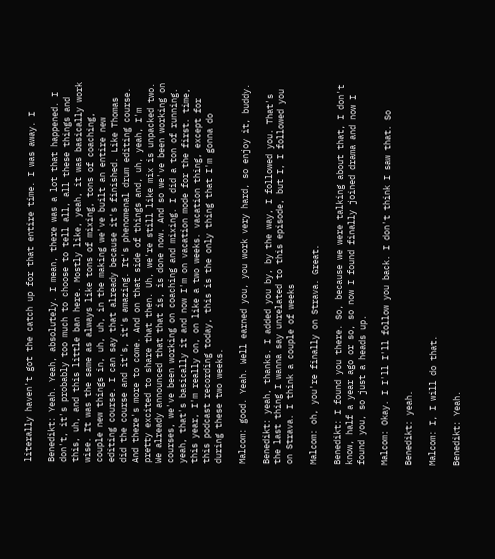literally haven't got the catch up for that entire time. I was away. I

Benedikt: Yeah. Yeah, absolutely. I mean, there was a lot that happened. I don't, it's probably too much to choose to tell all, all these things and this, uh, and this little ban here. Mostly like, yeah, it was basically work wise. It was the same as always like tons of mixing, tons of coaching, couple new things in, uh, uh, in the making we've built an entire new editing course. I can say that already because it's finished. Like Thomas did the course and it's, it's amazing. It's phenomenal drum editing course. And there's more to come. And on that side of things and, uh, yeah, I'm pretty excited to share that then. Uh, we're still like mix is unpacked two. We already announced that that is, is done now. And so we've been working on courses, we've been working on coaching and mixing. I did a ton of running. yeah, that's basically it and now I'm on vacation mode for the first. time, this year, I'm really on, on like a two weeks. vacation thing, except for this podcast recording today, this is the only thing that I'm gonna do during these two weeks.

Malcom: good. Yeah. Well earned you, you work very hard, so enjoy it, buddy.

Benedikt: yeah, thanks. I added you by, by the way, I followed you. That's the last thing I wanna say unrelated to this episode, but I, I followed you on Strava. I think a couple of weeks

Malcom: oh, you're finally on Strava. Great.

Benedikt: I found you there. So, because we were talking about that, I don't know, half a year ago or so, so now I found finally joined drama and now I found you, so just a heads up.

Malcom: Okay. I I'll I'll follow you back. I don't think I saw that. So

Benedikt: yeah.

Malcom: I, I will do that.

Benedikt: Yeah.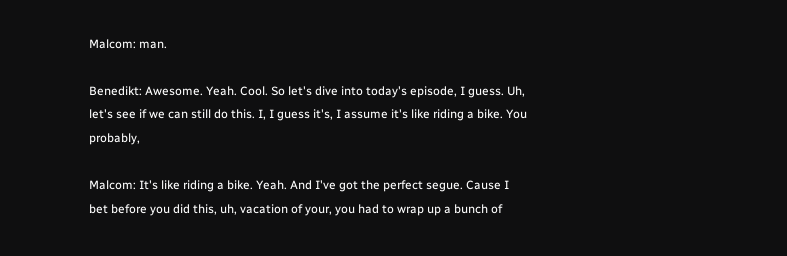Malcom: man.

Benedikt: Awesome. Yeah. Cool. So let's dive into today's episode, I guess. Uh, let's see if we can still do this. I, I guess it's, I assume it's like riding a bike. You probably,

Malcom: It's like riding a bike. Yeah. And I've got the perfect segue. Cause I bet before you did this, uh, vacation of your, you had to wrap up a bunch of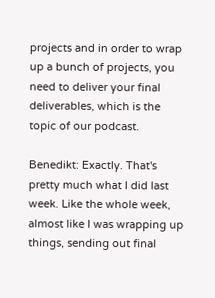projects and in order to wrap up a bunch of projects, you need to deliver your final deliverables, which is the topic of our podcast.

Benedikt: Exactly. That's pretty much what I did last week. Like the whole week, almost like I was wrapping up things, sending out final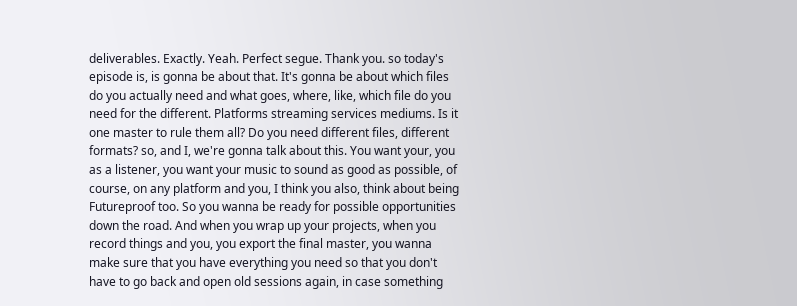deliverables. Exactly. Yeah. Perfect segue. Thank you. so today's episode is, is gonna be about that. It's gonna be about which files do you actually need and what goes, where, like, which file do you need for the different. Platforms streaming services mediums. Is it one master to rule them all? Do you need different files, different formats? so, and I, we're gonna talk about this. You want your, you as a listener, you want your music to sound as good as possible, of course, on any platform and you, I think you also, think about being Futureproof too. So you wanna be ready for possible opportunities down the road. And when you wrap up your projects, when you record things and you, you export the final master, you wanna make sure that you have everything you need so that you don't have to go back and open old sessions again, in case something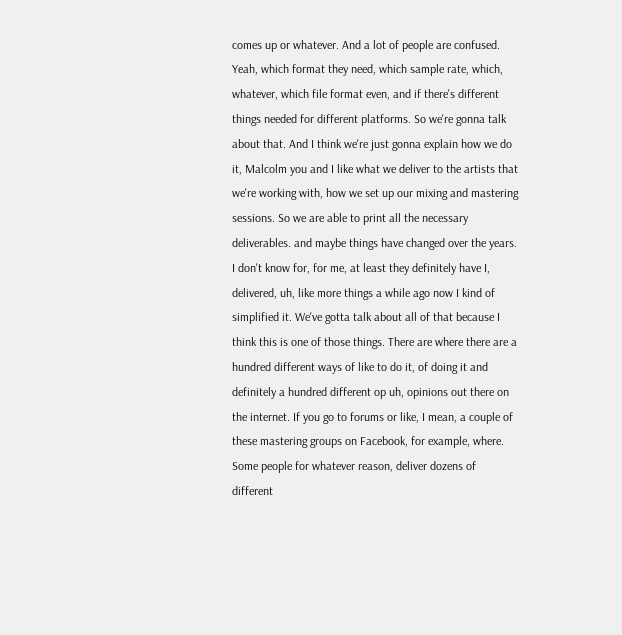comes up or whatever. And a lot of people are confused. Yeah, which format they need, which sample rate, which, whatever, which file format even, and if there's different things needed for different platforms. So we're gonna talk about that. And I think we're just gonna explain how we do it, Malcolm you and I like what we deliver to the artists that we're working with, how we set up our mixing and mastering sessions. So we are able to print all the necessary deliverables. and maybe things have changed over the years. I don't know for, for me, at least they definitely have I, delivered, uh, like more things a while ago now I kind of simplified it. We've gotta talk about all of that because I think this is one of those things. There are where there are a hundred different ways of like to do it, of doing it and definitely a hundred different op uh, opinions out there on the internet. If you go to forums or like, I mean, a couple of these mastering groups on Facebook, for example, where. Some people for whatever reason, deliver dozens of different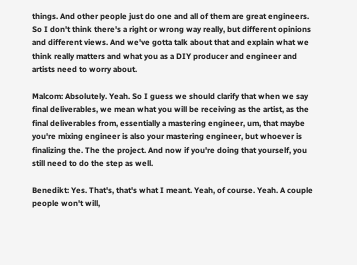things. And other people just do one and all of them are great engineers. So I don't think there's a right or wrong way really, but different opinions and different views. And we've gotta talk about that and explain what we think really matters and what you as a DIY producer and engineer and artists need to worry about.

Malcom: Absolutely. Yeah. So I guess we should clarify that when we say final deliverables, we mean what you will be receiving as the artist, as the final deliverables from, essentially a mastering engineer, um, that maybe you're mixing engineer is also your mastering engineer, but whoever is finalizing the. The the project. And now if you're doing that yourself, you still need to do the step as well.

Benedikt: Yes. That's, that's what I meant. Yeah, of course. Yeah. A couple people won't will,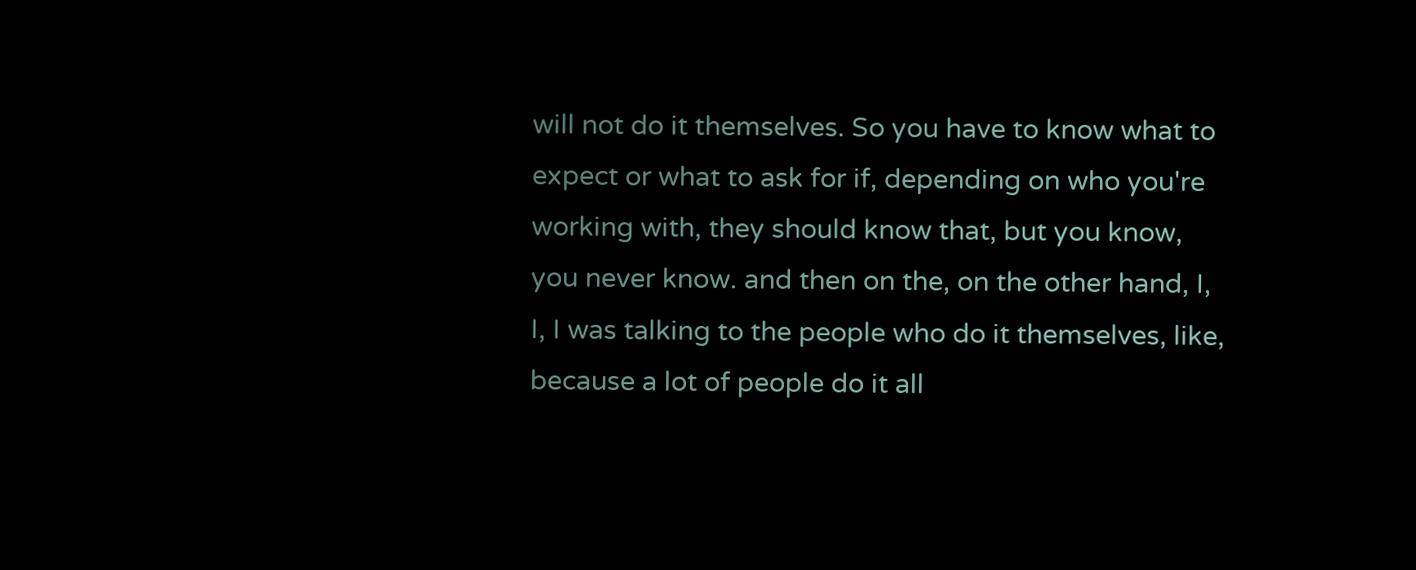will not do it themselves. So you have to know what to expect or what to ask for if, depending on who you're working with, they should know that, but you know, you never know. and then on the, on the other hand, I, I, I was talking to the people who do it themselves, like, because a lot of people do it all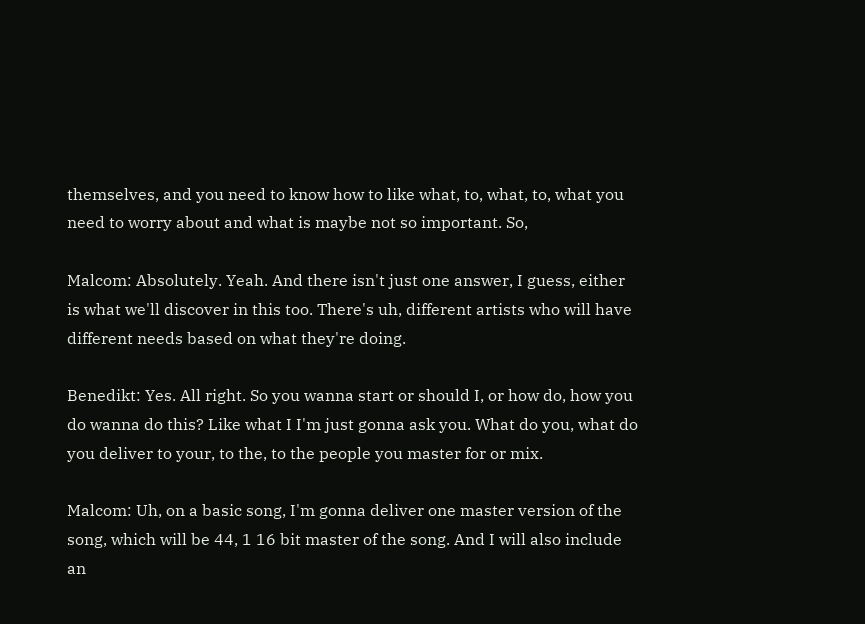themselves, and you need to know how to like what, to, what, to, what you need to worry about and what is maybe not so important. So,

Malcom: Absolutely. Yeah. And there isn't just one answer, I guess, either is what we'll discover in this too. There's uh, different artists who will have different needs based on what they're doing.

Benedikt: Yes. All right. So you wanna start or should I, or how do, how you do wanna do this? Like what I I'm just gonna ask you. What do you, what do you deliver to your, to the, to the people you master for or mix.

Malcom: Uh, on a basic song, I'm gonna deliver one master version of the song, which will be 44, 1 16 bit master of the song. And I will also include an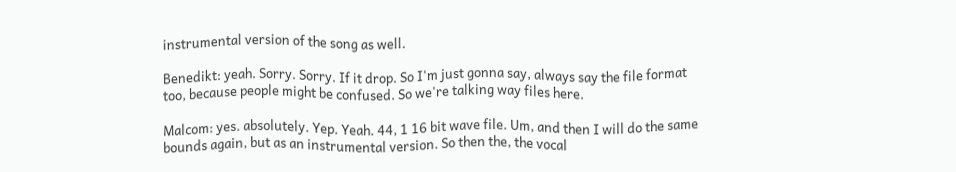instrumental version of the song as well.

Benedikt: yeah. Sorry. Sorry. If it drop. So I'm just gonna say, always say the file format too, because people might be confused. So we're talking way files here.

Malcom: yes. absolutely. Yep. Yeah. 44, 1 16 bit wave file. Um, and then I will do the same bounds again, but as an instrumental version. So then the, the vocal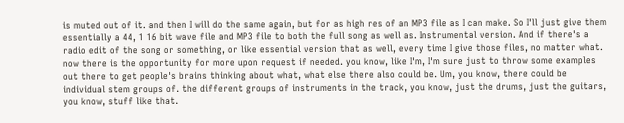is muted out of it. and then I will do the same again, but for as high res of an MP3 file as I can make. So I'll just give them essentially a 44, 1 16 bit wave file and MP3 file to both the full song as well as. Instrumental version. And if there's a radio edit of the song or something, or like essential version that as well, every time I give those files, no matter what. now there is the opportunity for more upon request if needed. you know, like I'm, I'm sure just to throw some examples out there to get people's brains thinking about what, what else there also could be. Um, you know, there could be individual stem groups of. the different groups of instruments in the track, you know, just the drums, just the guitars, you know, stuff like that.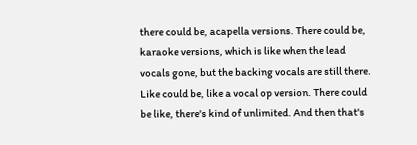there could be, acapella versions. There could be, karaoke versions, which is like when the lead vocals gone, but the backing vocals are still there. Like could be, like a vocal op version. There could be like, there's kind of unlimited. And then that's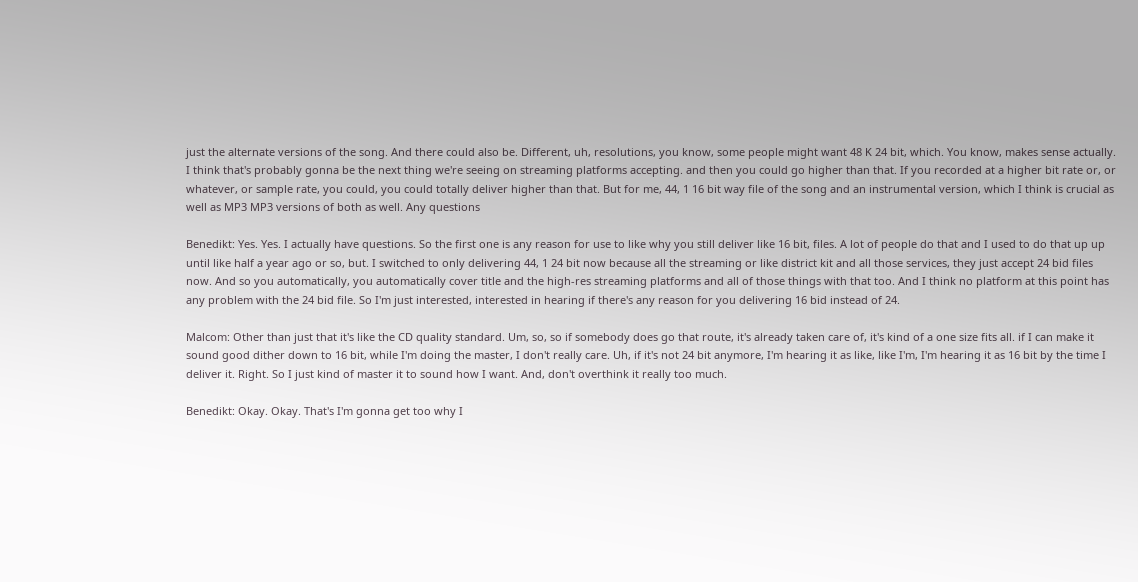just the alternate versions of the song. And there could also be. Different, uh, resolutions, you know, some people might want 48 K 24 bit, which. You know, makes sense actually. I think that's probably gonna be the next thing we're seeing on streaming platforms accepting. and then you could go higher than that. If you recorded at a higher bit rate or, or whatever, or sample rate, you could, you could totally deliver higher than that. But for me, 44, 1 16 bit way file of the song and an instrumental version, which I think is crucial as well as MP3 MP3 versions of both as well. Any questions

Benedikt: Yes. Yes. I actually have questions. So the first one is any reason for use to like why you still deliver like 16 bit, files. A lot of people do that and I used to do that up up until like half a year ago or so, but. I switched to only delivering 44, 1 24 bit now because all the streaming or like district kit and all those services, they just accept 24 bid files now. And so you automatically, you automatically cover title and the high-res streaming platforms and all of those things with that too. And I think no platform at this point has any problem with the 24 bid file. So I'm just interested, interested in hearing if there's any reason for you delivering 16 bid instead of 24.

Malcom: Other than just that it's like the CD quality standard. Um, so, so if somebody does go that route, it's already taken care of, it's kind of a one size fits all. if I can make it sound good dither down to 16 bit, while I'm doing the master, I don't really care. Uh, if it's not 24 bit anymore, I'm hearing it as like, like I'm, I'm hearing it as 16 bit by the time I deliver it. Right. So I just kind of master it to sound how I want. And, don't overthink it really too much.

Benedikt: Okay. Okay. That's I'm gonna get too why I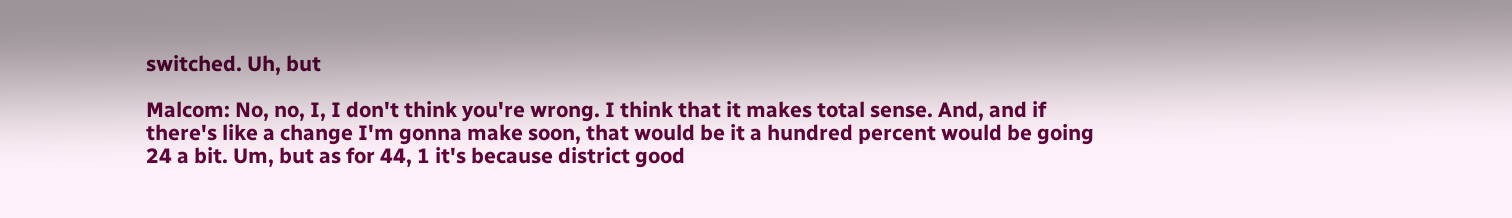switched. Uh, but

Malcom: No, no, I, I don't think you're wrong. I think that it makes total sense. And, and if there's like a change I'm gonna make soon, that would be it a hundred percent would be going 24 a bit. Um, but as for 44, 1 it's because district good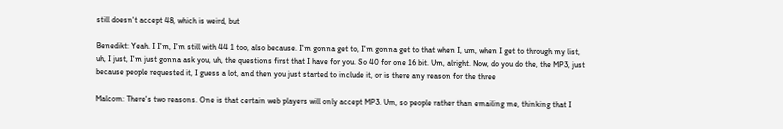still doesn't accept 48, which is weird, but

Benedikt: Yeah. I I'm, I'm still with 44 1 too, also because. I'm gonna get to, I'm gonna get to that when I, um, when I get to through my list, uh, I just, I'm just gonna ask you, uh, the questions first that I have for you. So 40 for one 16 bit. Um, alright. Now, do you do the, the MP3, just because people requested it, I guess a lot, and then you just started to include it, or is there any reason for the three

Malcom: There's two reasons. One is that certain web players will only accept MP3. Um, so people rather than emailing me, thinking that I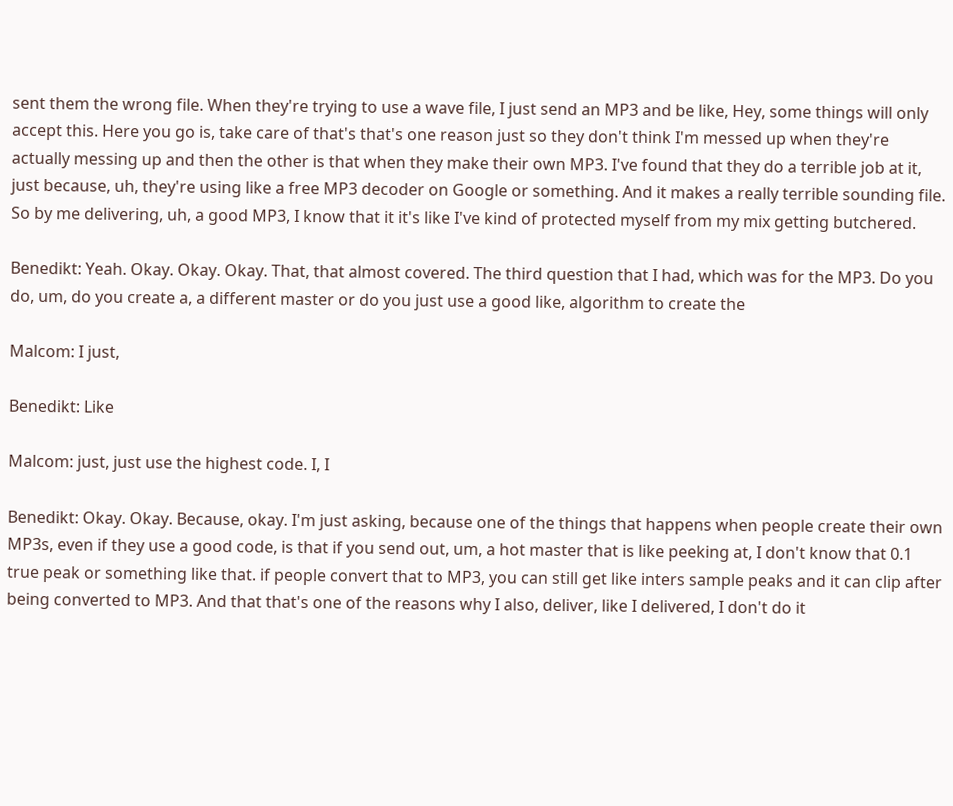sent them the wrong file. When they're trying to use a wave file, I just send an MP3 and be like, Hey, some things will only accept this. Here you go is, take care of that's that's one reason just so they don't think I'm messed up when they're actually messing up and then the other is that when they make their own MP3. I've found that they do a terrible job at it, just because, uh, they're using like a free MP3 decoder on Google or something. And it makes a really terrible sounding file. So by me delivering, uh, a good MP3, I know that it it's like I've kind of protected myself from my mix getting butchered.

Benedikt: Yeah. Okay. Okay. Okay. That, that almost covered. The third question that I had, which was for the MP3. Do you do, um, do you create a, a different master or do you just use a good like, algorithm to create the

Malcom: I just,

Benedikt: Like

Malcom: just, just use the highest code. I, I

Benedikt: Okay. Okay. Because, okay. I'm just asking, because one of the things that happens when people create their own MP3s, even if they use a good code, is that if you send out, um, a hot master that is like peeking at, I don't know that 0.1 true peak or something like that. if people convert that to MP3, you can still get like inters sample peaks and it can clip after being converted to MP3. And that that's one of the reasons why I also, deliver, like I delivered, I don't do it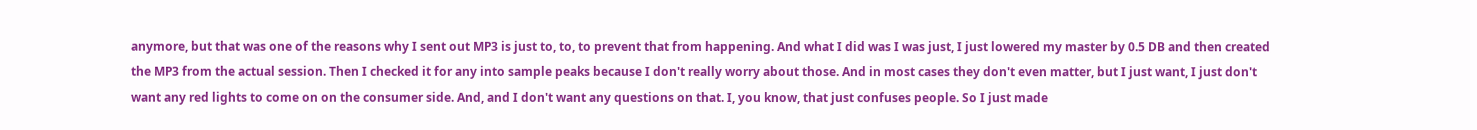anymore, but that was one of the reasons why I sent out MP3 is just to, to, to prevent that from happening. And what I did was I was just, I just lowered my master by 0.5 DB and then created the MP3 from the actual session. Then I checked it for any into sample peaks because I don't really worry about those. And in most cases they don't even matter, but I just want, I just don't want any red lights to come on on the consumer side. And, and I don't want any questions on that. I, you know, that just confuses people. So I just made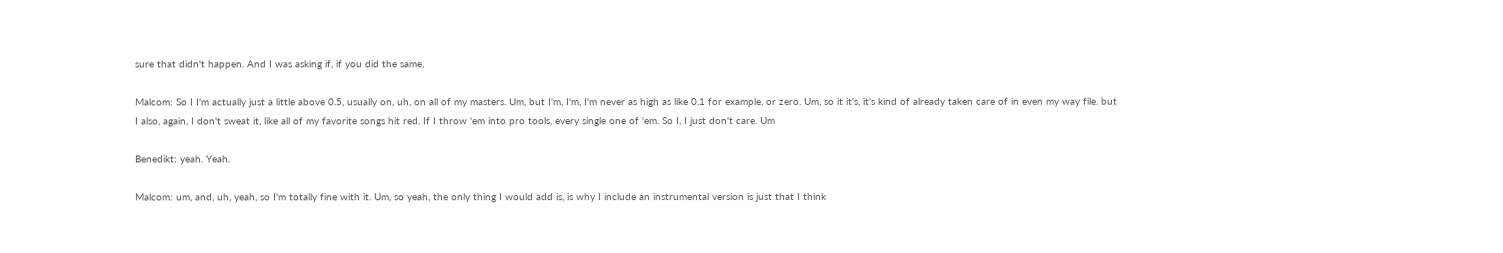sure that didn't happen. And I was asking if, if you did the same,

Malcom: So I I'm actually just a little above 0.5, usually on, uh, on all of my masters. Um, but I'm, I'm, I'm never as high as like 0.1 for example, or zero. Um, so it it's, it's kind of already taken care of in even my way file. but I also, again, I don't sweat it, like all of my favorite songs hit red. If I throw 'em into pro tools, every single one of 'em. So I, I just don't care. Um

Benedikt: yeah. Yeah.

Malcom: um, and, uh, yeah, so I'm totally fine with it. Um, so yeah, the only thing I would add is, is why I include an instrumental version is just that I think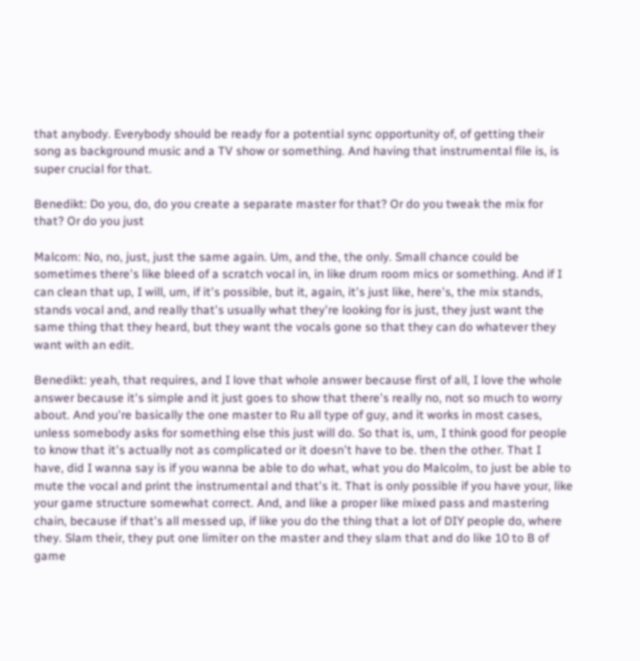that anybody. Everybody should be ready for a potential sync opportunity of, of getting their song as background music and a TV show or something. And having that instrumental file is, is super crucial for that.

Benedikt: Do you, do, do you create a separate master for that? Or do you tweak the mix for that? Or do you just

Malcom: No, no, just, just the same again. Um, and the, the only. Small chance could be sometimes there's like bleed of a scratch vocal in, in like drum room mics or something. And if I can clean that up, I will, um, if it's possible, but it, again, it's just like, here's, the mix stands, stands vocal and, and really that's usually what they're looking for is just, they just want the same thing that they heard, but they want the vocals gone so that they can do whatever they want with an edit.

Benedikt: yeah, that requires, and I love that whole answer because first of all, I love the whole answer because it's simple and it just goes to show that there's really no, not so much to worry about. And you're basically the one master to Ru all type of guy, and it works in most cases, unless somebody asks for something else this just will do. So that is, um, I think good for people to know that it's actually not as complicated or it doesn't have to be. then the other. That I have, did I wanna say is if you wanna be able to do what, what you do Malcolm, to just be able to mute the vocal and print the instrumental and that's it. That is only possible if you have your, like your game structure somewhat correct. And, and like a proper like mixed pass and mastering chain, because if that's all messed up, if like you do the thing that a lot of DIY people do, where they. Slam their, they put one limiter on the master and they slam that and do like 10 to B of game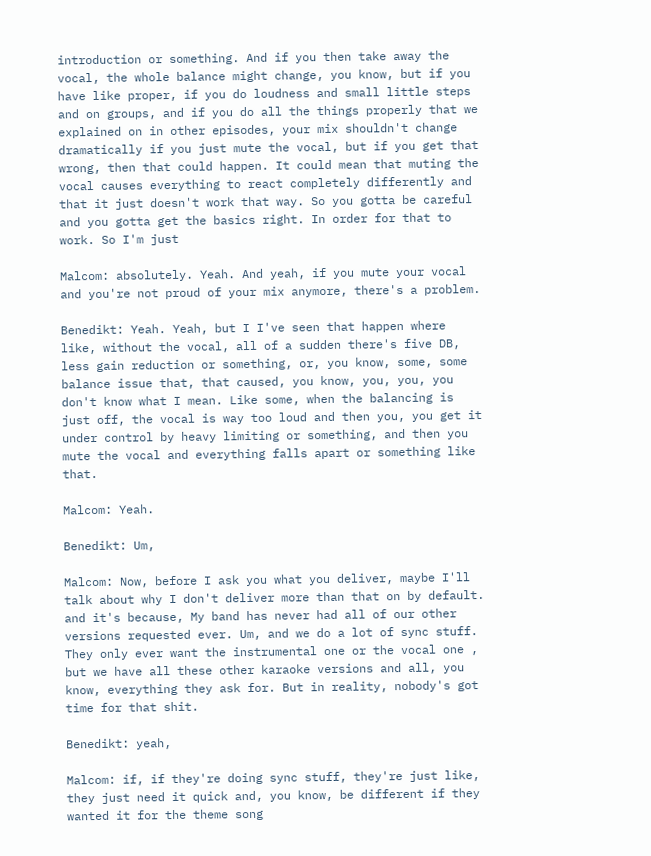introduction or something. And if you then take away the vocal, the whole balance might change, you know, but if you have like proper, if you do loudness and small little steps and on groups, and if you do all the things properly that we explained on in other episodes, your mix shouldn't change dramatically if you just mute the vocal, but if you get that wrong, then that could happen. It could mean that muting the vocal causes everything to react completely differently and that it just doesn't work that way. So you gotta be careful and you gotta get the basics right. In order for that to work. So I'm just

Malcom: absolutely. Yeah. And yeah, if you mute your vocal and you're not proud of your mix anymore, there's a problem.

Benedikt: Yeah. Yeah, but I I've seen that happen where like, without the vocal, all of a sudden there's five DB, less gain reduction or something, or, you know, some, some balance issue that, that caused, you know, you, you, you don't know what I mean. Like some, when the balancing is just off, the vocal is way too loud and then you, you get it under control by heavy limiting or something, and then you mute the vocal and everything falls apart or something like that.

Malcom: Yeah.

Benedikt: Um,

Malcom: Now, before I ask you what you deliver, maybe I'll talk about why I don't deliver more than that on by default. and it's because, My band has never had all of our other versions requested ever. Um, and we do a lot of sync stuff. They only ever want the instrumental one or the vocal one , but we have all these other karaoke versions and all, you know, everything they ask for. But in reality, nobody's got time for that shit.

Benedikt: yeah,

Malcom: if, if they're doing sync stuff, they're just like, they just need it quick and, you know, be different if they wanted it for the theme song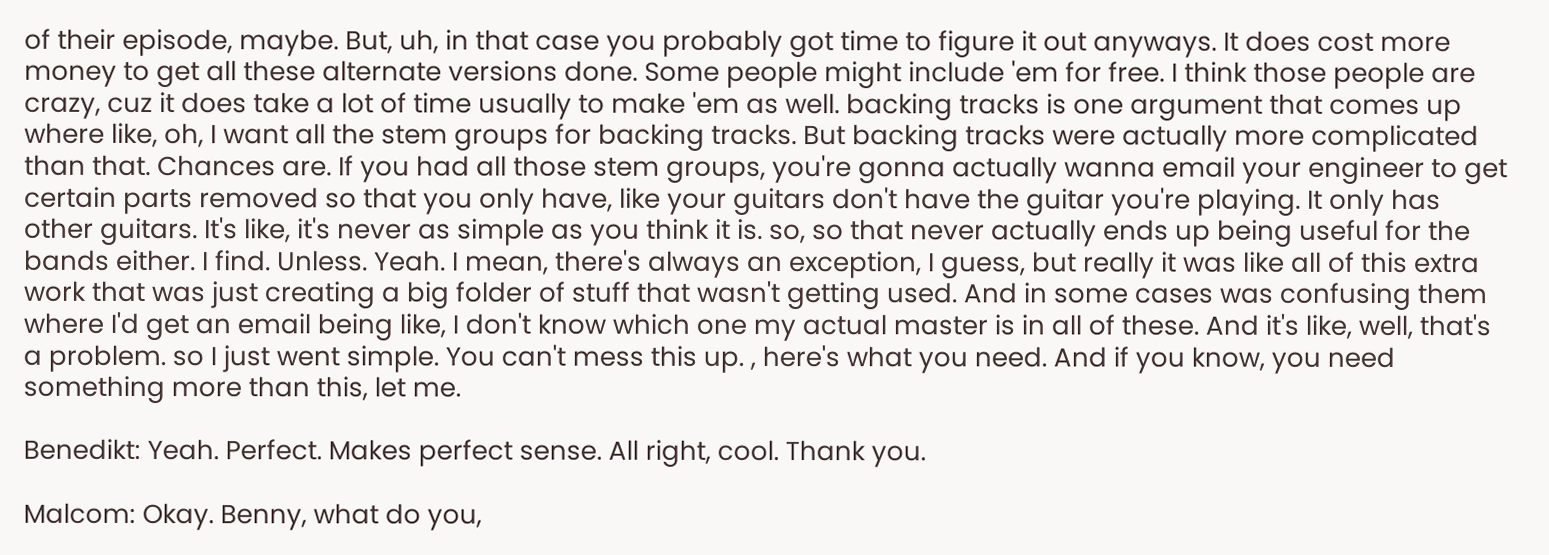of their episode, maybe. But, uh, in that case you probably got time to figure it out anyways. It does cost more money to get all these alternate versions done. Some people might include 'em for free. I think those people are crazy, cuz it does take a lot of time usually to make 'em as well. backing tracks is one argument that comes up where like, oh, I want all the stem groups for backing tracks. But backing tracks were actually more complicated than that. Chances are. If you had all those stem groups, you're gonna actually wanna email your engineer to get certain parts removed so that you only have, like your guitars don't have the guitar you're playing. It only has other guitars. It's like, it's never as simple as you think it is. so, so that never actually ends up being useful for the bands either. I find. Unless. Yeah. I mean, there's always an exception, I guess, but really it was like all of this extra work that was just creating a big folder of stuff that wasn't getting used. And in some cases was confusing them where I'd get an email being like, I don't know which one my actual master is in all of these. And it's like, well, that's a problem. so I just went simple. You can't mess this up. , here's what you need. And if you know, you need something more than this, let me.

Benedikt: Yeah. Perfect. Makes perfect sense. All right, cool. Thank you.

Malcom: Okay. Benny, what do you,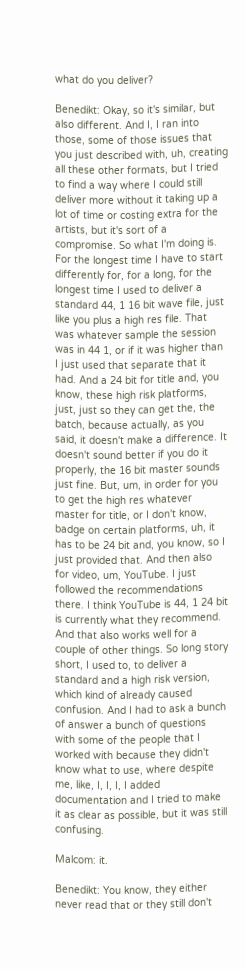what do you deliver?

Benedikt: Okay, so it's similar, but also different. And I, I ran into those, some of those issues that you just described with, uh, creating all these other formats, but I tried to find a way where I could still deliver more without it taking up a lot of time or costing extra for the artists, but it's sort of a compromise. So what I'm doing is. For the longest time I have to start differently for, for a long, for the longest time I used to deliver a standard 44, 1 16 bit wave file, just like you plus a high res file. That was whatever sample the session was in 44 1, or if it was higher than I just used that separate that it had. And a 24 bit for title and, you know, these high risk platforms, just, just so they can get the, the batch, because actually, as you said, it doesn't make a difference. It doesn't sound better if you do it properly, the 16 bit master sounds just fine. But, um, in order for you to get the high res whatever master for title, or I don't know, badge on certain platforms, uh, it has to be 24 bit and, you know, so I just provided that. And then also for video, um, YouTube. I just followed the recommendations there. I think YouTube is 44, 1 24 bit is currently what they recommend. And that also works well for a couple of other things. So long story short, I used to, to deliver a standard and a high risk version, which kind of already caused confusion. And I had to ask a bunch of answer a bunch of questions with some of the people that I worked with because they didn't know what to use, where despite me, like, I, I, I, I added documentation and I tried to make it as clear as possible, but it was still confusing.

Malcom: it.

Benedikt: You know, they either never read that or they still don't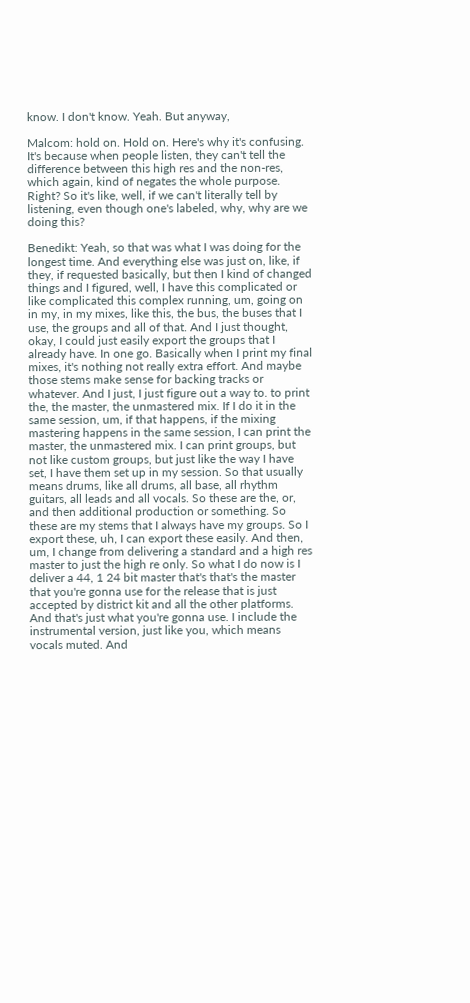know. I don't know. Yeah. But anyway,

Malcom: hold on. Hold on. Here's why it's confusing. It's because when people listen, they can't tell the difference between this high res and the non-res, which again, kind of negates the whole purpose. Right? So it's like, well, if we can't literally tell by listening, even though one's labeled, why, why are we doing this?

Benedikt: Yeah, so that was what I was doing for the longest time. And everything else was just on, like, if they, if requested basically, but then I kind of changed things and I figured, well, I have this complicated or like complicated this complex running, um, going on in my, in my mixes, like this, the bus, the buses that I use, the groups and all of that. And I just thought, okay, I could just easily export the groups that I already have. In one go. Basically when I print my final mixes, it's nothing not really extra effort. And maybe those stems make sense for backing tracks or whatever. And I just, I just figure out a way to. to print the, the master, the unmastered mix. If I do it in the same session, um, if that happens, if the mixing mastering happens in the same session, I can print the master, the unmastered mix. I can print groups, but not like custom groups, but just like the way I have set, I have them set up in my session. So that usually means drums, like all drums, all base, all rhythm guitars, all leads and all vocals. So these are the, or, and then additional production or something. So these are my stems that I always have my groups. So I export these, uh, I can export these easily. And then, um, I change from delivering a standard and a high res master to just the high re only. So what I do now is I deliver a 44, 1 24 bit master that's that's the master that you're gonna use for the release that is just accepted by district kit and all the other platforms. And that's just what you're gonna use. I include the instrumental version, just like you, which means vocals muted. And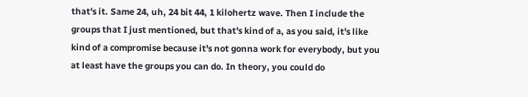that's it. Same 24, uh, 24 bit 44, 1 kilohertz wave. Then I include the groups that I just mentioned, but that's kind of a, as you said, it's like kind of a compromise because it's not gonna work for everybody, but you at least have the groups you can do. In theory, you could do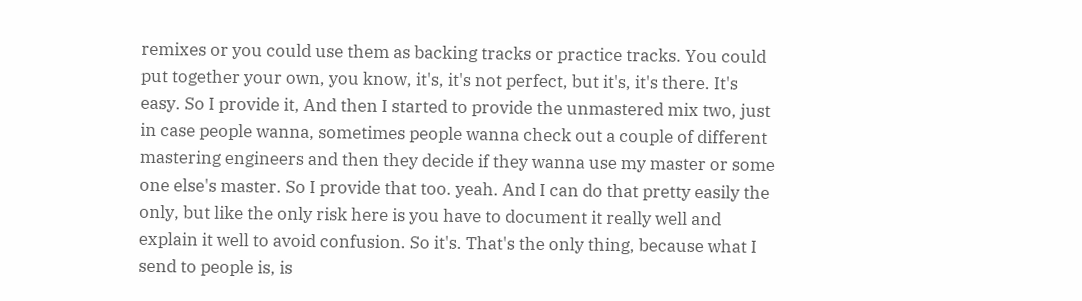remixes or you could use them as backing tracks or practice tracks. You could put together your own, you know, it's, it's not perfect, but it's, it's there. It's easy. So I provide it, And then I started to provide the unmastered mix two, just in case people wanna, sometimes people wanna check out a couple of different mastering engineers and then they decide if they wanna use my master or some one else's master. So I provide that too. yeah. And I can do that pretty easily the only, but like the only risk here is you have to document it really well and explain it well to avoid confusion. So it's. That's the only thing, because what I send to people is, is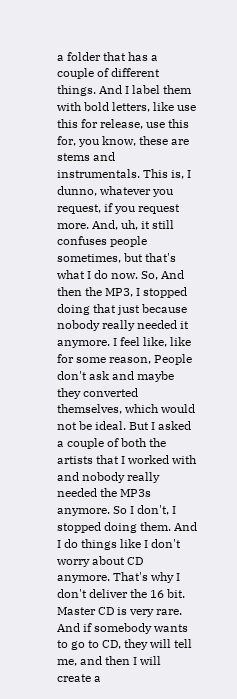a folder that has a couple of different things. And I label them with bold letters, like use this for release, use this for, you know, these are stems and instrumentals. This is, I dunno, whatever you request, if you request more. And, uh, it still confuses people sometimes, but that's what I do now. So, And then the MP3, I stopped doing that just because nobody really needed it anymore. I feel like, like for some reason, People don't ask and maybe they converted themselves, which would not be ideal. But I asked a couple of both the artists that I worked with and nobody really needed the MP3s anymore. So I don't, I stopped doing them. And I do things like I don't worry about CD anymore. That's why I don't deliver the 16 bit. Master CD is very rare. And if somebody wants to go to CD, they will tell me, and then I will create a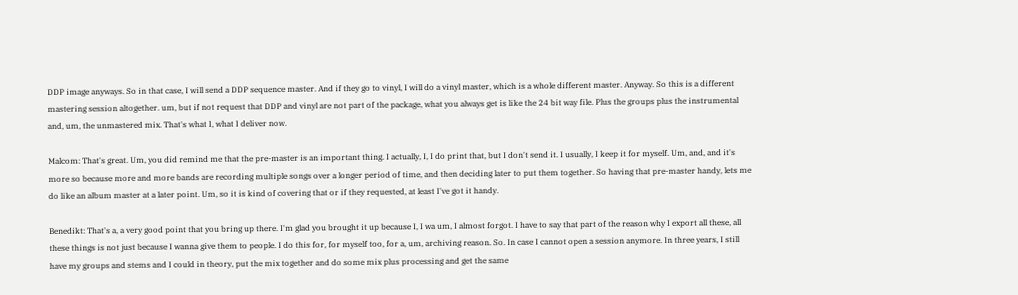DDP image anyways. So in that case, I will send a DDP sequence master. And if they go to vinyl, I will do a vinyl master, which is a whole different master. Anyway. So this is a different mastering session altogether. um, but if not request that DDP and vinyl are not part of the package, what you always get is like the 24 bit way file. Plus the groups plus the instrumental and, um, the unmastered mix. That's what I, what I deliver now.

Malcom: That's great. Um, you did remind me that the pre-master is an important thing. I actually, I, I do print that, but I don't send it. I usually, I keep it for myself. Um, and, and it's more so because more and more bands are recording multiple songs over a longer period of time, and then deciding later to put them together. So having that pre-master handy, lets me do like an album master at a later point. Um, so it is kind of covering that or if they requested, at least I've got it handy.

Benedikt: That's a, a very good point that you bring up there. I'm glad you brought it up because I, I wa um, I almost forgot. I have to say that part of the reason why I export all these, all these things is not just because I wanna give them to people. I do this for, for myself too, for a, um, archiving reason. So. In case I cannot open a session anymore. In three years, I still have my groups and stems and I could in theory, put the mix together and do some mix plus processing and get the same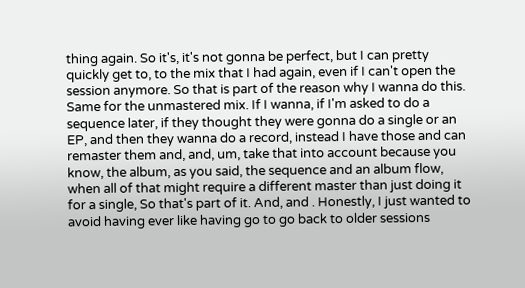thing again. So it's, it's not gonna be perfect, but I can pretty quickly get to, to the mix that I had again, even if I can't open the session anymore. So that is part of the reason why I wanna do this. Same for the unmastered mix. If I wanna, if I'm asked to do a sequence later, if they thought they were gonna do a single or an EP, and then they wanna do a record, instead I have those and can remaster them and, and, um, take that into account because you know, the album, as you said, the sequence and an album flow, when all of that might require a different master than just doing it for a single, So that's part of it. And, and . Honestly, I just wanted to avoid having ever like having go to go back to older sessions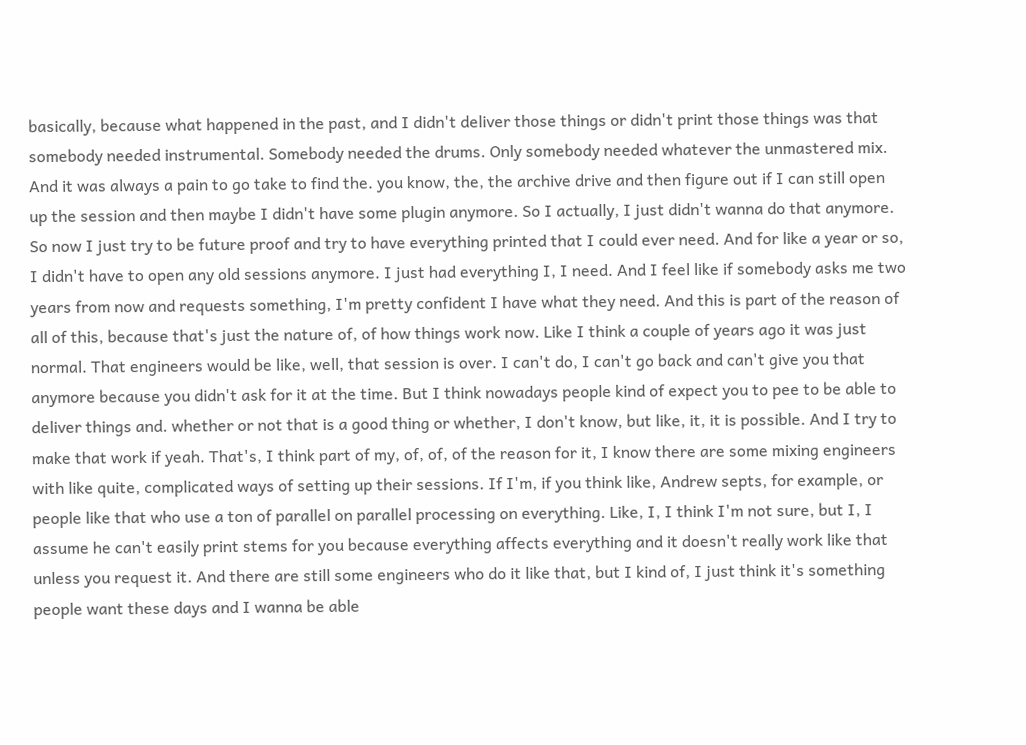basically, because what happened in the past, and I didn't deliver those things or didn't print those things was that somebody needed instrumental. Somebody needed the drums. Only somebody needed whatever the unmastered mix. And it was always a pain to go take to find the. you know, the, the archive drive and then figure out if I can still open up the session and then maybe I didn't have some plugin anymore. So I actually, I just didn't wanna do that anymore. So now I just try to be future proof and try to have everything printed that I could ever need. And for like a year or so, I didn't have to open any old sessions anymore. I just had everything I, I need. And I feel like if somebody asks me two years from now and requests something, I'm pretty confident I have what they need. And this is part of the reason of all of this, because that's just the nature of, of how things work now. Like I think a couple of years ago it was just normal. That engineers would be like, well, that session is over. I can't do, I can't go back and can't give you that anymore because you didn't ask for it at the time. But I think nowadays people kind of expect you to pee to be able to deliver things and. whether or not that is a good thing or whether, I don't know, but like, it, it is possible. And I try to make that work if yeah. That's, I think part of my, of, of, of the reason for it, I know there are some mixing engineers with like quite, complicated ways of setting up their sessions. If I'm, if you think like, Andrew septs, for example, or people like that who use a ton of parallel on parallel processing on everything. Like, I, I think I'm not sure, but I, I assume he can't easily print stems for you because everything affects everything and it doesn't really work like that unless you request it. And there are still some engineers who do it like that, but I kind of, I just think it's something people want these days and I wanna be able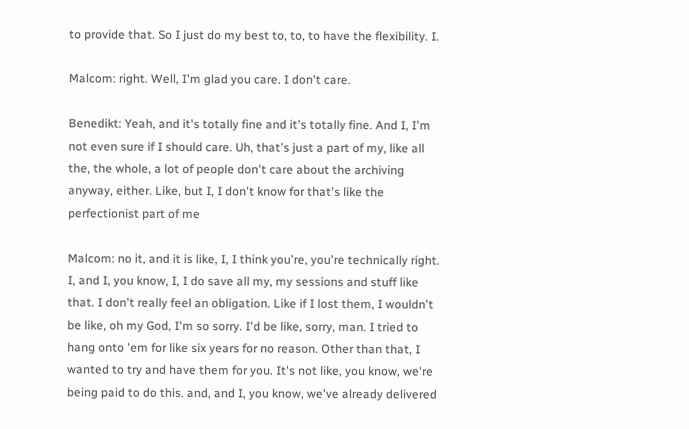to provide that. So I just do my best to, to, to have the flexibility. I.

Malcom: right. Well, I'm glad you care. I don't care.

Benedikt: Yeah, and it's totally fine and it's totally fine. And I, I'm not even sure if I should care. Uh, that's just a part of my, like all the, the whole, a lot of people don't care about the archiving anyway, either. Like, but I, I don't know for that's like the perfectionist part of me

Malcom: no it, and it is like, I, I think you're, you're technically right. I, and I, you know, I, I do save all my, my sessions and stuff like that. I don't really feel an obligation. Like if I lost them, I wouldn't be like, oh my God, I'm so sorry. I'd be like, sorry, man. I tried to hang onto 'em for like six years for no reason. Other than that, I wanted to try and have them for you. It's not like, you know, we're being paid to do this. and, and I, you know, we've already delivered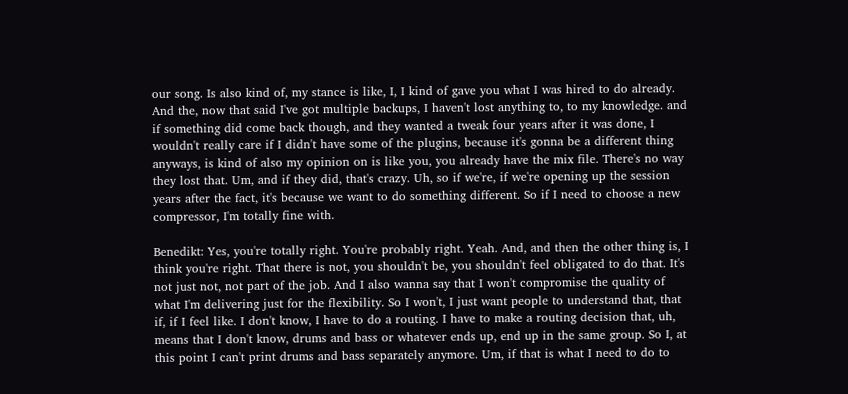our song. Is also kind of, my stance is like, I, I kind of gave you what I was hired to do already. And the, now that said I've got multiple backups, I haven't lost anything to, to my knowledge. and if something did come back though, and they wanted a tweak four years after it was done, I wouldn't really care if I didn't have some of the plugins, because it's gonna be a different thing anyways, is kind of also my opinion on is like you, you already have the mix file. There's no way they lost that. Um, and if they did, that's crazy. Uh, so if we're, if we're opening up the session years after the fact, it's because we want to do something different. So if I need to choose a new compressor, I'm totally fine with.

Benedikt: Yes, you're totally right. You're probably right. Yeah. And, and then the other thing is, I think you're right. That there is not, you shouldn't be, you shouldn't feel obligated to do that. It's not just not, not part of the job. And I also wanna say that I won't compromise the quality of what I'm delivering just for the flexibility. So I won't, I just want people to understand that, that if, if I feel like. I don't know, I have to do a routing. I have to make a routing decision that, uh, means that I don't know, drums and bass or whatever ends up, end up in the same group. So I, at this point I can't print drums and bass separately anymore. Um, if that is what I need to do to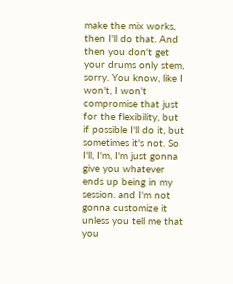make the mix works, then I'll do that. And then you don't get your drums only stem, sorry. You know, like I won't, I won't compromise that just for the flexibility, but if possible I'll do it, but sometimes it's not. So I'll, I'm, I'm just gonna give you whatever ends up being in my session. and I'm not gonna customize it unless you tell me that you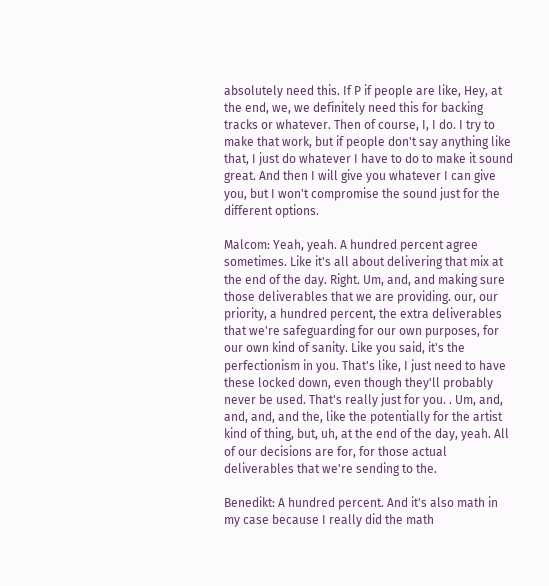absolutely need this. If P if people are like, Hey, at the end, we, we definitely need this for backing tracks or whatever. Then of course, I, I do. I try to make that work, but if people don't say anything like that, I just do whatever I have to do to make it sound great. And then I will give you whatever I can give you, but I won't compromise the sound just for the different options.

Malcom: Yeah, yeah. A hundred percent agree sometimes. Like it's all about delivering that mix at the end of the day. Right. Um, and, and making sure those deliverables that we are providing. our, our priority, a hundred percent, the extra deliverables that we're safeguarding for our own purposes, for our own kind of sanity. Like you said, it's the perfectionism in you. That's like, I just need to have these locked down, even though they'll probably never be used. That's really just for you. . Um, and, and, and, and the, like the potentially for the artist kind of thing, but, uh, at the end of the day, yeah. All of our decisions are for, for those actual deliverables that we're sending to the.

Benedikt: A hundred percent. And it's also math in my case because I really did the math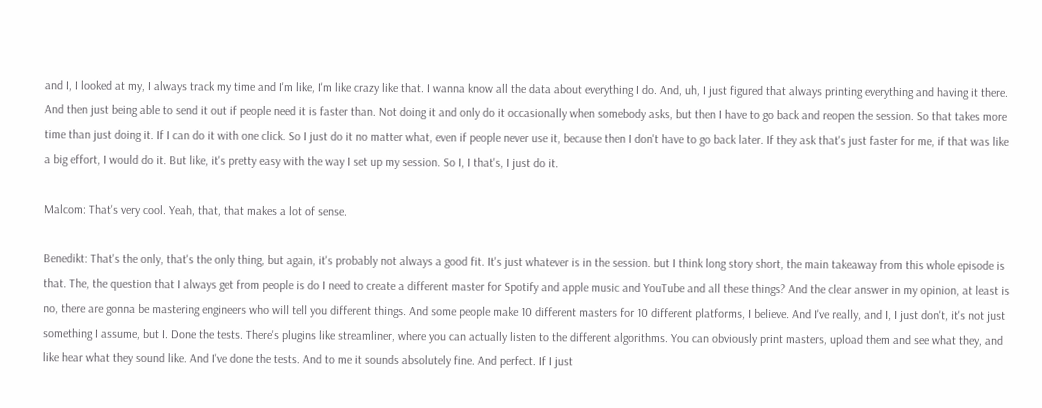and I, I looked at my, I always track my time and I'm like, I'm like crazy like that. I wanna know all the data about everything I do. And, uh, I just figured that always printing everything and having it there. And then just being able to send it out if people need it is faster than. Not doing it and only do it occasionally when somebody asks, but then I have to go back and reopen the session. So that takes more time than just doing it. If I can do it with one click. So I just do it no matter what, even if people never use it, because then I don't have to go back later. If they ask that's just faster for me, if that was like a big effort, I would do it. But like, it's pretty easy with the way I set up my session. So I, I that's, I just do it.

Malcom: That's very cool. Yeah, that, that makes a lot of sense.

Benedikt: That's the only, that's the only thing, but again, it's probably not always a good fit. It's just whatever is in the session. but I think long story short, the main takeaway from this whole episode is that. The, the question that I always get from people is do I need to create a different master for Spotify and apple music and YouTube and all these things? And the clear answer in my opinion, at least is no, there are gonna be mastering engineers who will tell you different things. And some people make 10 different masters for 10 different platforms, I believe. And I've really, and I, I just don't, it's not just something I assume, but I. Done the tests. There's plugins like streamliner, where you can actually listen to the different algorithms. You can obviously print masters, upload them and see what they, and like hear what they sound like. And I've done the tests. And to me it sounds absolutely fine. And perfect. If I just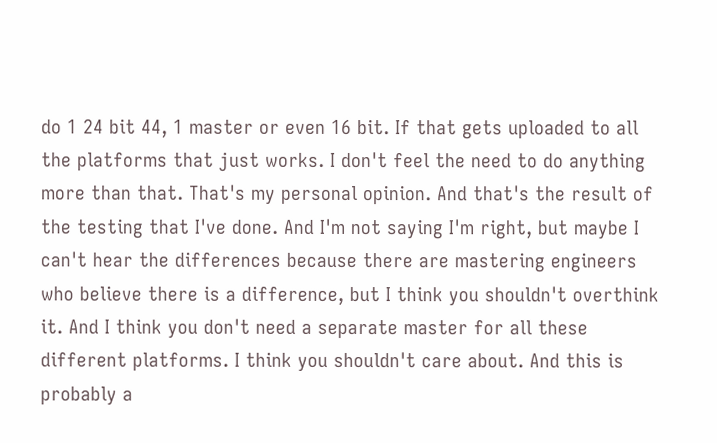do 1 24 bit 44, 1 master or even 16 bit. If that gets uploaded to all the platforms that just works. I don't feel the need to do anything more than that. That's my personal opinion. And that's the result of the testing that I've done. And I'm not saying I'm right, but maybe I can't hear the differences because there are mastering engineers who believe there is a difference, but I think you shouldn't overthink it. And I think you don't need a separate master for all these different platforms. I think you shouldn't care about. And this is probably a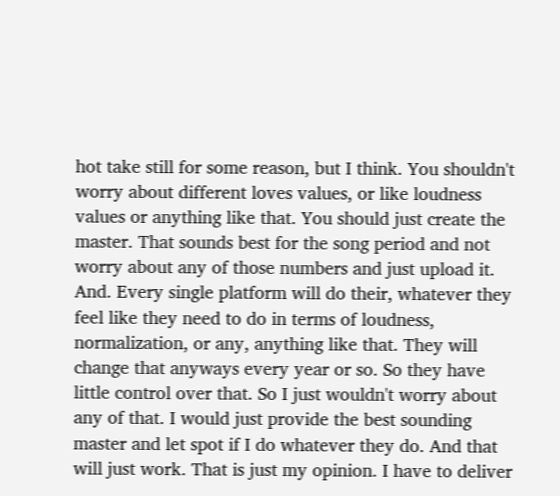hot take still for some reason, but I think. You shouldn't worry about different loves values, or like loudness values or anything like that. You should just create the master. That sounds best for the song period and not worry about any of those numbers and just upload it. And. Every single platform will do their, whatever they feel like they need to do in terms of loudness, normalization, or any, anything like that. They will change that anyways every year or so. So they have little control over that. So I just wouldn't worry about any of that. I would just provide the best sounding master and let spot if I do whatever they do. And that will just work. That is just my opinion. I have to deliver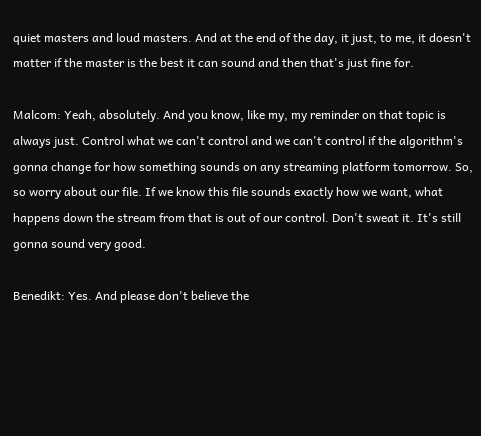quiet masters and loud masters. And at the end of the day, it just, to me, it doesn't matter if the master is the best it can sound and then that's just fine for.

Malcom: Yeah, absolutely. And you know, like my, my reminder on that topic is always just. Control what we can't control and we can't control if the algorithm's gonna change for how something sounds on any streaming platform tomorrow. So, so worry about our file. If we know this file sounds exactly how we want, what happens down the stream from that is out of our control. Don't sweat it. It's still gonna sound very good.

Benedikt: Yes. And please don't believe the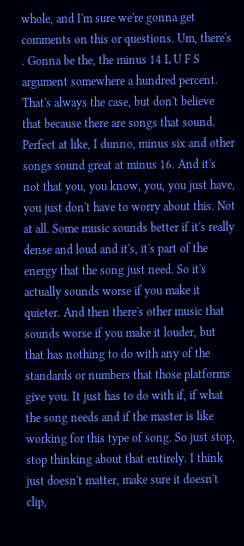whole, and I'm sure we're gonna get comments on this or questions. Um, there's . Gonna be the, the minus 14 L U F S argument somewhere a hundred percent. That's always the case, but don't believe that because there are songs that sound. Perfect at like, I dunno, minus six and other songs sound great at minus 16. And it's not that you, you know, you, you just have, you just don't have to worry about this. Not at all. Some music sounds better if it's really dense and loud and it's, it's part of the energy that the song just need. So it's actually sounds worse if you make it quieter. And then there's other music that sounds worse if you make it louder, but that has nothing to do with any of the standards or numbers that those platforms give you. It just has to do with if, if what the song needs and if the master is like working for this type of song. So just stop, stop thinking about that entirely. I think just doesn't matter, make sure it doesn't clip,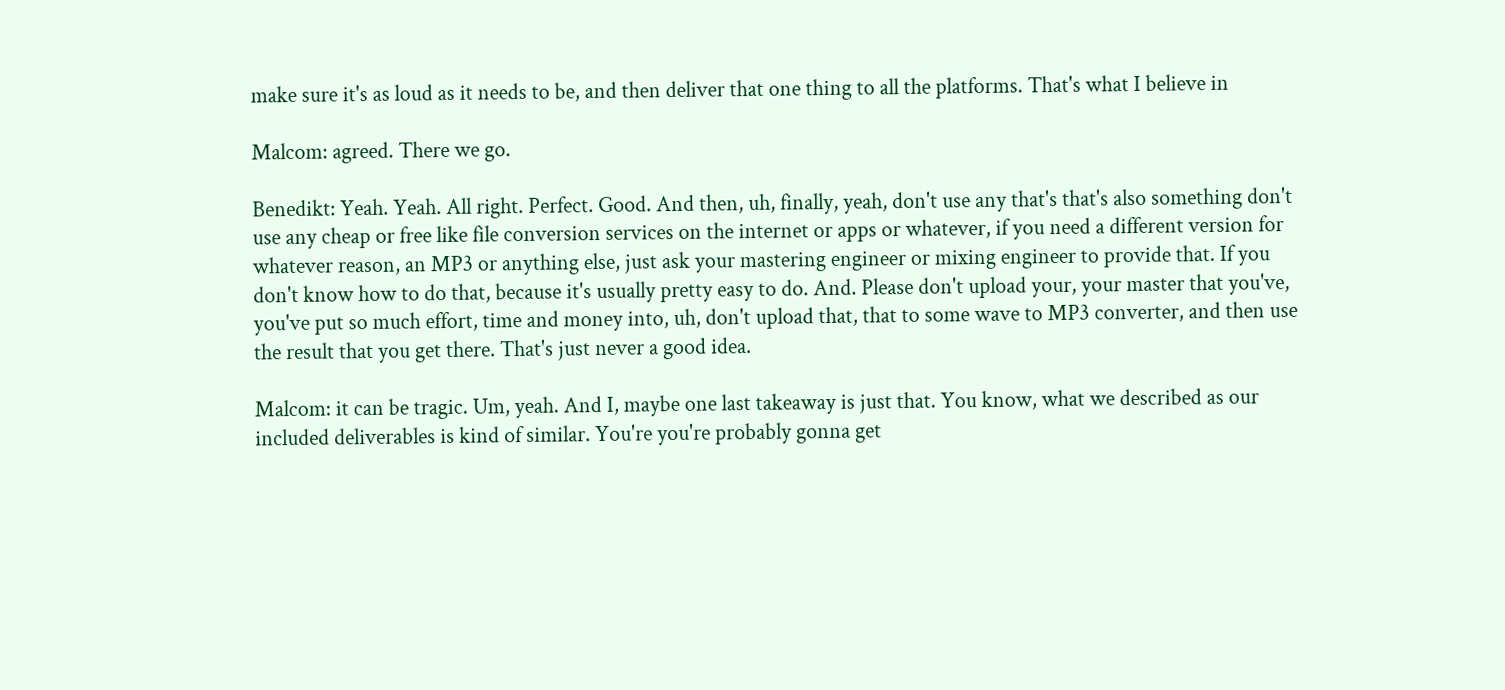make sure it's as loud as it needs to be, and then deliver that one thing to all the platforms. That's what I believe in

Malcom: agreed. There we go.

Benedikt: Yeah. Yeah. All right. Perfect. Good. And then, uh, finally, yeah, don't use any that's that's also something don't use any cheap or free like file conversion services on the internet or apps or whatever, if you need a different version for whatever reason, an MP3 or anything else, just ask your mastering engineer or mixing engineer to provide that. If you don't know how to do that, because it's usually pretty easy to do. And. Please don't upload your, your master that you've, you've put so much effort, time and money into, uh, don't upload that, that to some wave to MP3 converter, and then use the result that you get there. That's just never a good idea.

Malcom: it can be tragic. Um, yeah. And I, maybe one last takeaway is just that. You know, what we described as our included deliverables is kind of similar. You're you're probably gonna get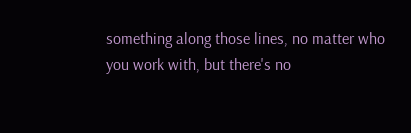something along those lines, no matter who you work with, but there's no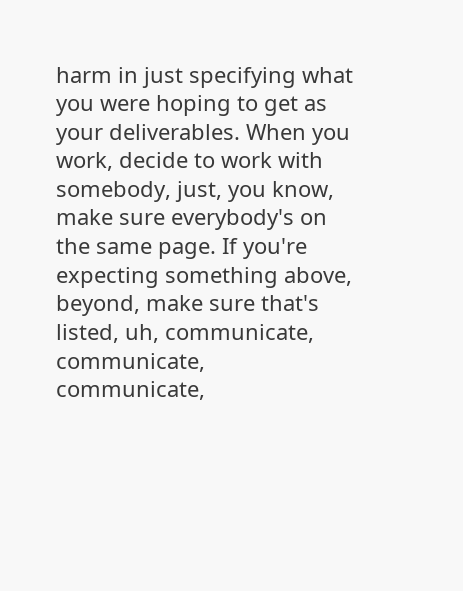harm in just specifying what you were hoping to get as your deliverables. When you work, decide to work with somebody, just, you know, make sure everybody's on the same page. If you're expecting something above, beyond, make sure that's listed, uh, communicate, communicate, communicate,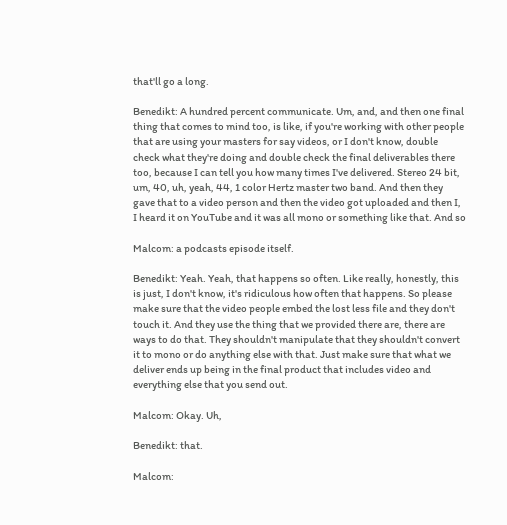that'll go a long.

Benedikt: A hundred percent communicate. Um, and, and then one final thing that comes to mind too, is like, if you're working with other people that are using your masters for say videos, or I don't know, double check what they're doing and double check the final deliverables there too, because I can tell you how many times I've delivered. Stereo 24 bit, um, 40, uh, yeah, 44, 1 color Hertz master two band. And then they gave that to a video person and then the video got uploaded and then I, I heard it on YouTube and it was all mono or something like that. And so

Malcom: a podcasts episode itself.

Benedikt: Yeah. Yeah, that happens so often. Like really, honestly, this is just, I don't know, it's ridiculous how often that happens. So please make sure that the video people embed the lost less file and they don't touch it. And they use the thing that we provided there are, there are ways to do that. They shouldn't manipulate that they shouldn't convert it to mono or do anything else with that. Just make sure that what we deliver ends up being in the final product that includes video and everything else that you send out.

Malcom: Okay. Uh,

Benedikt: that.

Malcom: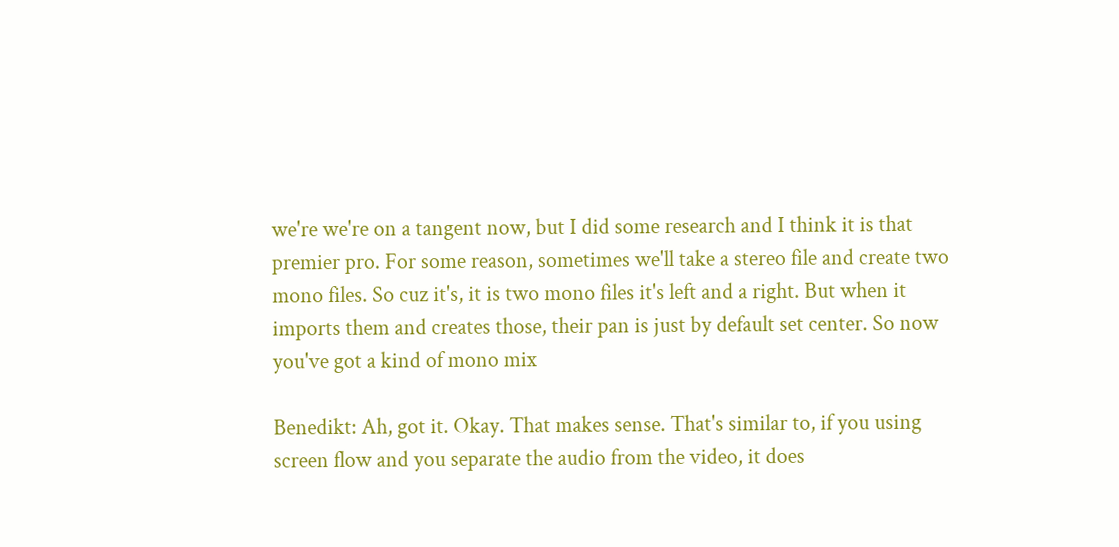we're we're on a tangent now, but I did some research and I think it is that premier pro. For some reason, sometimes we'll take a stereo file and create two mono files. So cuz it's, it is two mono files it's left and a right. But when it imports them and creates those, their pan is just by default set center. So now you've got a kind of mono mix

Benedikt: Ah, got it. Okay. That makes sense. That's similar to, if you using screen flow and you separate the audio from the video, it does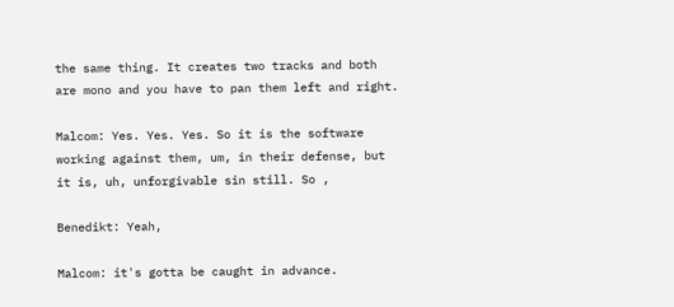the same thing. It creates two tracks and both are mono and you have to pan them left and right.

Malcom: Yes. Yes. Yes. So it is the software working against them, um, in their defense, but it is, uh, unforgivable sin still. So ,

Benedikt: Yeah,

Malcom: it's gotta be caught in advance.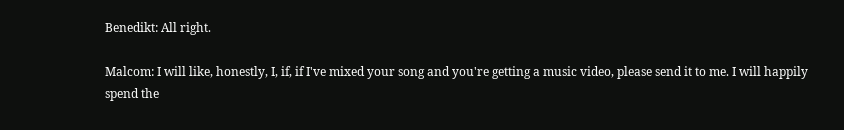Benedikt: All right.

Malcom: I will like, honestly, I, if, if I've mixed your song and you're getting a music video, please send it to me. I will happily spend the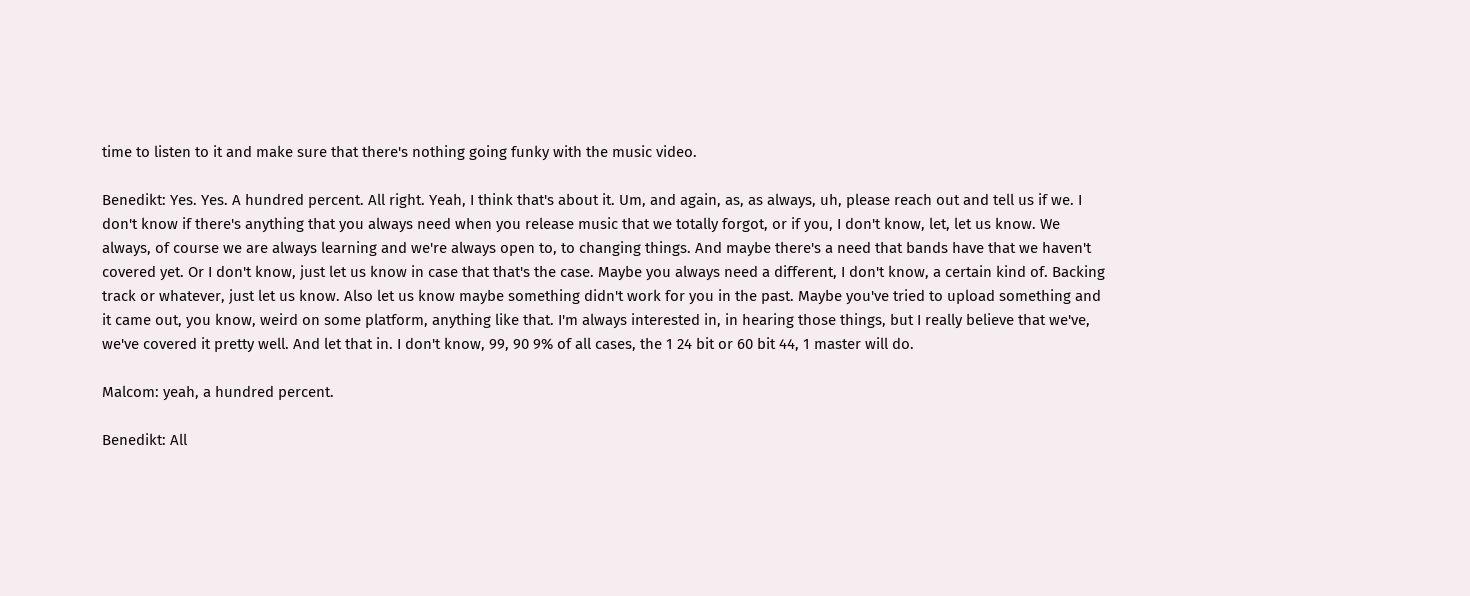time to listen to it and make sure that there's nothing going funky with the music video.

Benedikt: Yes. Yes. A hundred percent. All right. Yeah, I think that's about it. Um, and again, as, as always, uh, please reach out and tell us if we. I don't know if there's anything that you always need when you release music that we totally forgot, or if you, I don't know, let, let us know. We always, of course we are always learning and we're always open to, to changing things. And maybe there's a need that bands have that we haven't covered yet. Or I don't know, just let us know in case that that's the case. Maybe you always need a different, I don't know, a certain kind of. Backing track or whatever, just let us know. Also let us know maybe something didn't work for you in the past. Maybe you've tried to upload something and it came out, you know, weird on some platform, anything like that. I'm always interested in, in hearing those things, but I really believe that we've, we've covered it pretty well. And let that in. I don't know, 99, 90 9% of all cases, the 1 24 bit or 60 bit 44, 1 master will do.

Malcom: yeah, a hundred percent.

Benedikt: All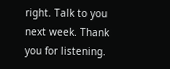right. Talk to you next week. Thank you for listening.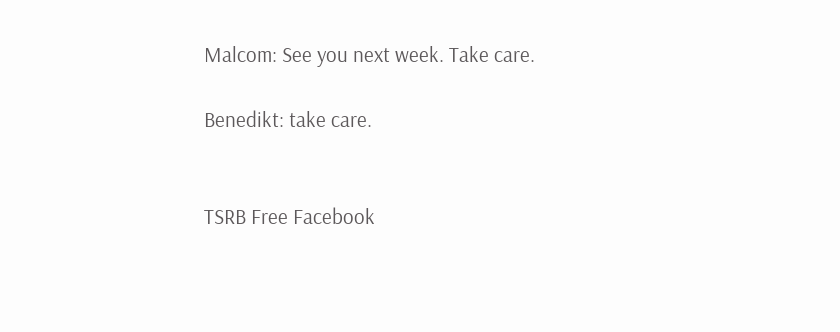Malcom: See you next week. Take care.

Benedikt: take care.


TSRB Free Facebook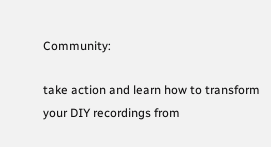Community:

take action and learn how to transform your DIY recordings from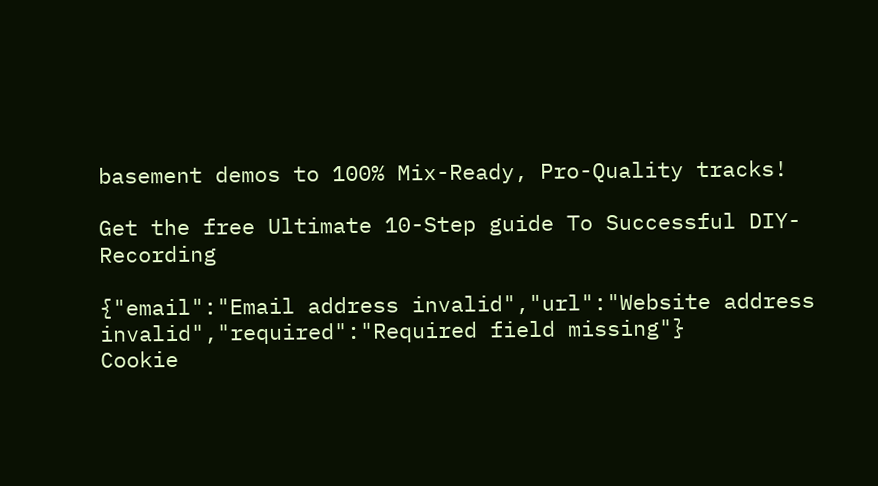basement demos to 100% Mix-Ready, Pro-Quality tracks!

Get the free Ultimate 10-Step guide To Successful DIY-Recording

{"email":"Email address invalid","url":"Website address invalid","required":"Required field missing"}
Cookie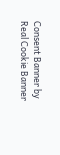Consent Banner by Real Cookie Banner